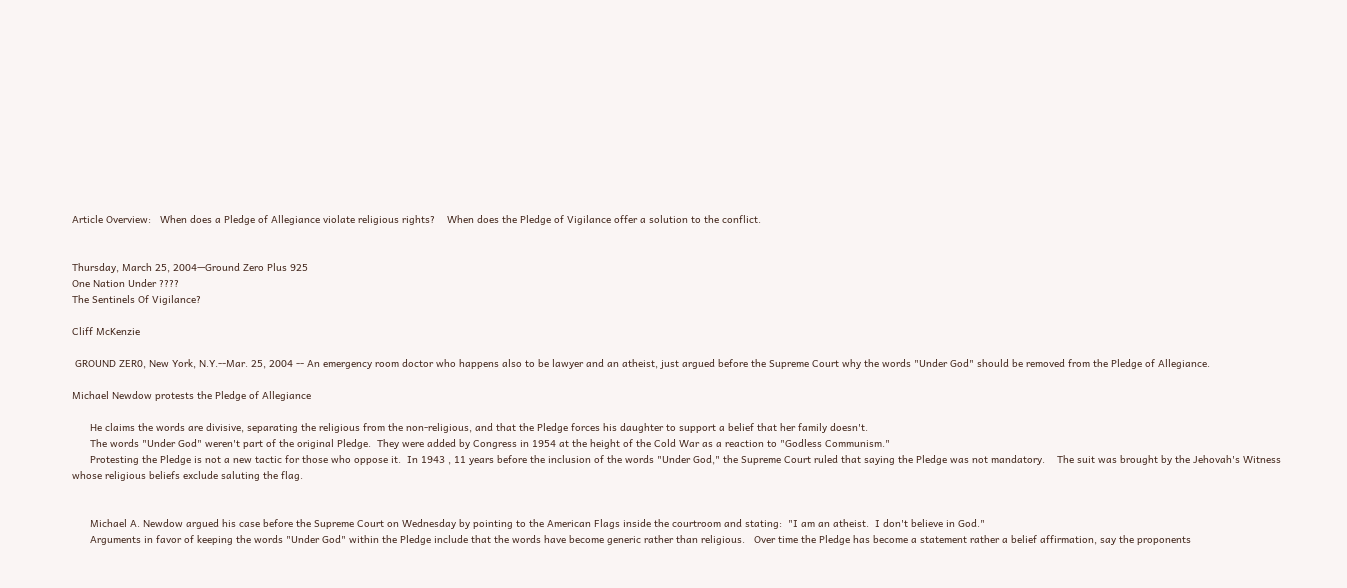Article Overview:   When does a Pledge of Allegiance violate religious rights?    When does the Pledge of Vigilance offer a solution to the conflict.


Thursday, March 25, 2004—Ground Zero Plus 925
One Nation Under ????
The Sentinels Of Vigilance?

Cliff McKenzie

 GROUND ZER0, New York, N.Y.--Mar. 25, 2004 -- An emergency room doctor who happens also to be lawyer and an atheist, just argued before the Supreme Court why the words "Under God" should be removed from the Pledge of Allegiance.

Michael Newdow protests the Pledge of Allegiance

      He claims the words are divisive, separating the religious from the non-religious, and that the Pledge forces his daughter to support a belief that her family doesn't.
      The words "Under God" weren't part of the original Pledge.  They were added by Congress in 1954 at the height of the Cold War as a reaction to "Godless Communism."
      Protesting the Pledge is not a new tactic for those who oppose it.  In 1943 , 11 years before the inclusion of the words "Under God," the Supreme Court ruled that saying the Pledge was not mandatory.    The suit was brought by the Jehovah's Witness whose religious beliefs exclude saluting the flag.


      Michael A. Newdow argued his case before the Supreme Court on Wednesday by pointing to the American Flags inside the courtroom and stating:  "I am an atheist.  I don't believe in God."
      Arguments in favor of keeping the words "Under God" within the Pledge include that the words have become generic rather than religious.   Over time the Pledge has become a statement rather a belief affirmation, say the proponents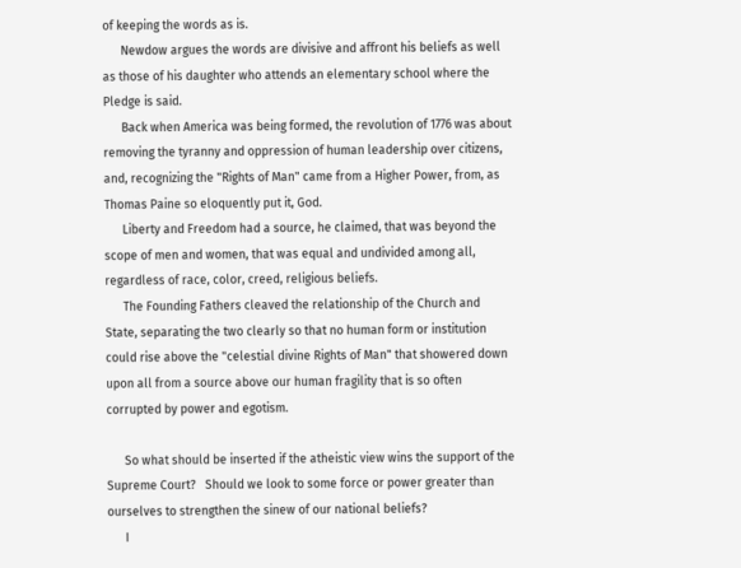of keeping the words as is.
      Newdow argues the words are divisive and affront his beliefs as well as those of his daughter who attends an elementary school where the Pledge is said.
      Back when America was being formed, the revolution of 1776 was about removing the tyranny and oppression of human leadership over citizens, and, recognizing the "Rights of Man" came from a Higher Power, from, as Thomas Paine so eloquently put it, God.
      Liberty and Freedom had a source, he claimed, that was beyond the scope of men and women, that was equal and undivided among all, regardless of race, color, creed, religious beliefs.
      The Founding Fathers cleaved the relationship of the Church and State, separating the two clearly so that no human form or institution could rise above the "celestial divine Rights of Man" that showered down upon all from a source above our human fragility that is so often corrupted by power and egotism.

      So what should be inserted if the atheistic view wins the support of the Supreme Court?   Should we look to some force or power greater than ourselves to strengthen the sinew of our national beliefs?
      I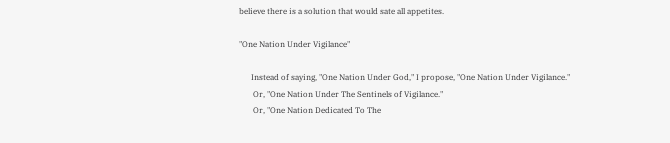believe there is a solution that would sate all appetites.

"One Nation Under Vigilance"

      Instead of saying, "One Nation Under God," I propose, "One Nation Under Vigilance."
       Or, "One Nation Under The Sentinels of Vigilance."
       Or, "One Nation Dedicated To The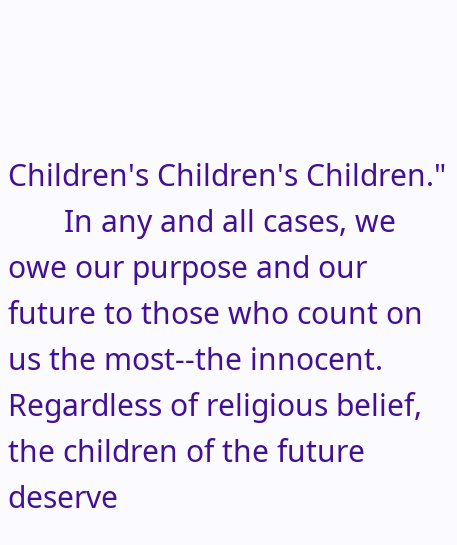Children's Children's Children."
       In any and all cases, we owe our purpose and our future to those who count on us the most--the innocent.    Regardless of religious belief, the children of the future deserve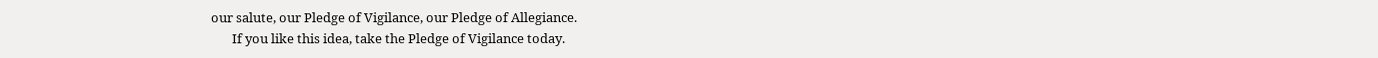our salute, our Pledge of Vigilance, our Pledge of Allegiance.
       If you like this idea, take the Pledge of Vigilance today.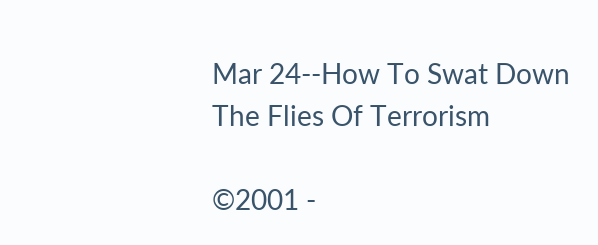Mar 24--How To Swat Down The Flies Of Terrorism

©2001 -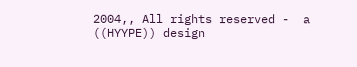2004,, All rights reserved -  a ((HYYPE)) design